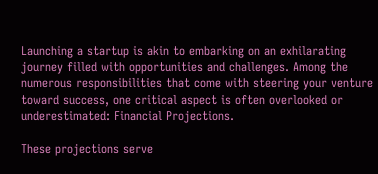Launching a startup is akin to embarking on an exhilarating journey filled with opportunities and challenges. Among the numerous responsibilities that come with steering your venture toward success, one critical aspect is often overlooked or underestimated: Financial Projections.

These projections serve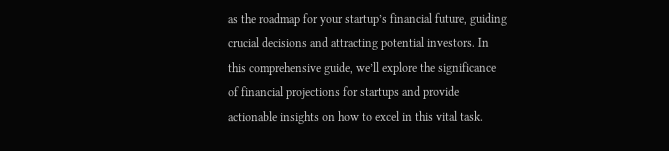as the roadmap for your startup’s financial future, guiding crucial decisions and attracting potential investors. In this comprehensive guide, we’ll explore the significance of financial projections for startups and provide actionable insights on how to excel in this vital task.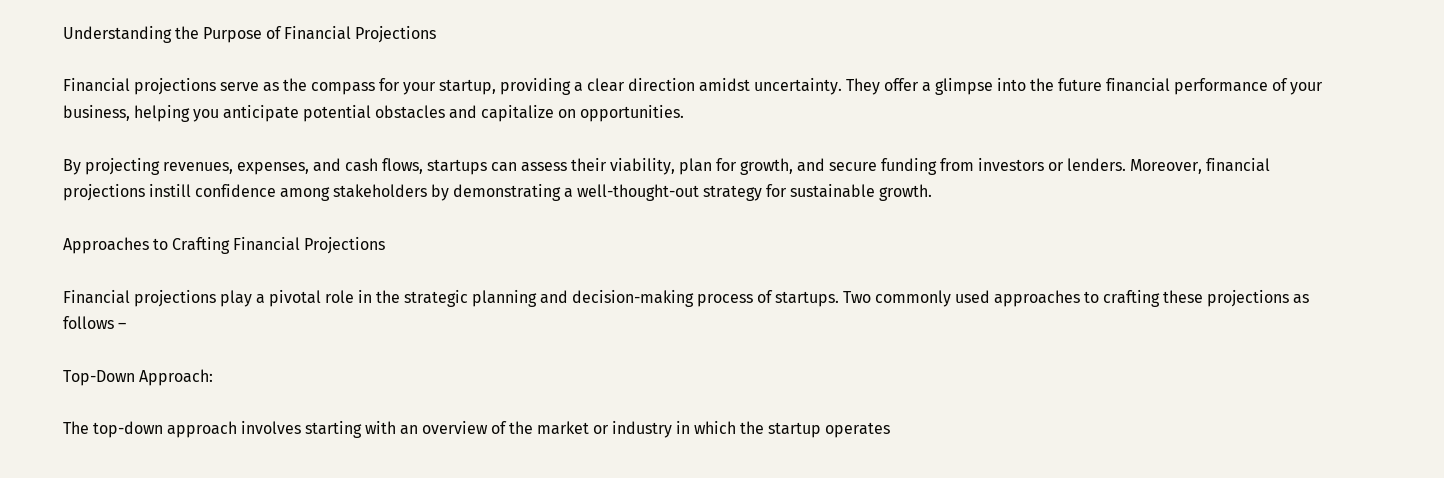Understanding the Purpose of Financial Projections

Financial projections serve as the compass for your startup, providing a clear direction amidst uncertainty. They offer a glimpse into the future financial performance of your business, helping you anticipate potential obstacles and capitalize on opportunities.

By projecting revenues, expenses, and cash flows, startups can assess their viability, plan for growth, and secure funding from investors or lenders. Moreover, financial projections instill confidence among stakeholders by demonstrating a well-thought-out strategy for sustainable growth.

Approaches to Crafting Financial Projections

Financial projections play a pivotal role in the strategic planning and decision-making process of startups. Two commonly used approaches to crafting these projections as follows –

Top-Down Approach:

The top-down approach involves starting with an overview of the market or industry in which the startup operates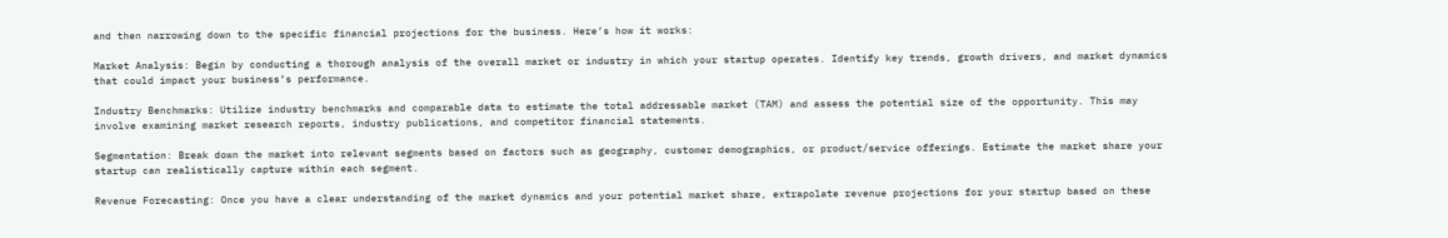and then narrowing down to the specific financial projections for the business. Here’s how it works:

Market Analysis: Begin by conducting a thorough analysis of the overall market or industry in which your startup operates. Identify key trends, growth drivers, and market dynamics that could impact your business’s performance.

Industry Benchmarks: Utilize industry benchmarks and comparable data to estimate the total addressable market (TAM) and assess the potential size of the opportunity. This may involve examining market research reports, industry publications, and competitor financial statements.

Segmentation: Break down the market into relevant segments based on factors such as geography, customer demographics, or product/service offerings. Estimate the market share your startup can realistically capture within each segment.

Revenue Forecasting: Once you have a clear understanding of the market dynamics and your potential market share, extrapolate revenue projections for your startup based on these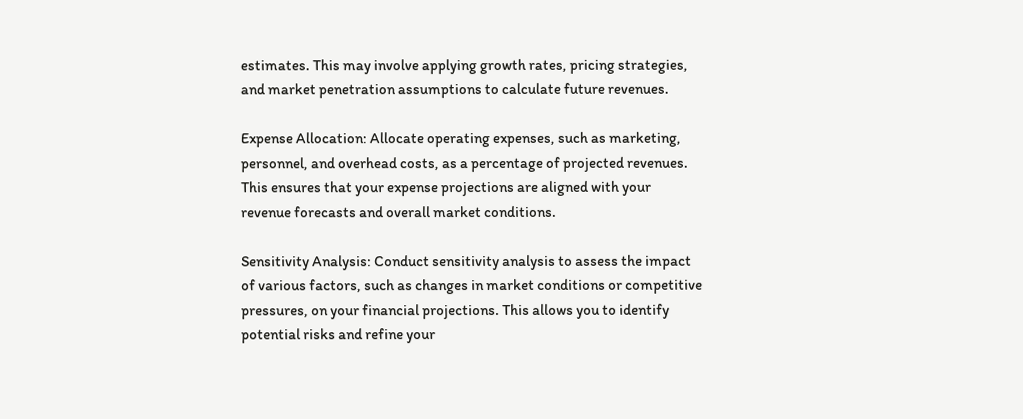estimates. This may involve applying growth rates, pricing strategies, and market penetration assumptions to calculate future revenues.

Expense Allocation: Allocate operating expenses, such as marketing, personnel, and overhead costs, as a percentage of projected revenues. This ensures that your expense projections are aligned with your revenue forecasts and overall market conditions.

Sensitivity Analysis: Conduct sensitivity analysis to assess the impact of various factors, such as changes in market conditions or competitive pressures, on your financial projections. This allows you to identify potential risks and refine your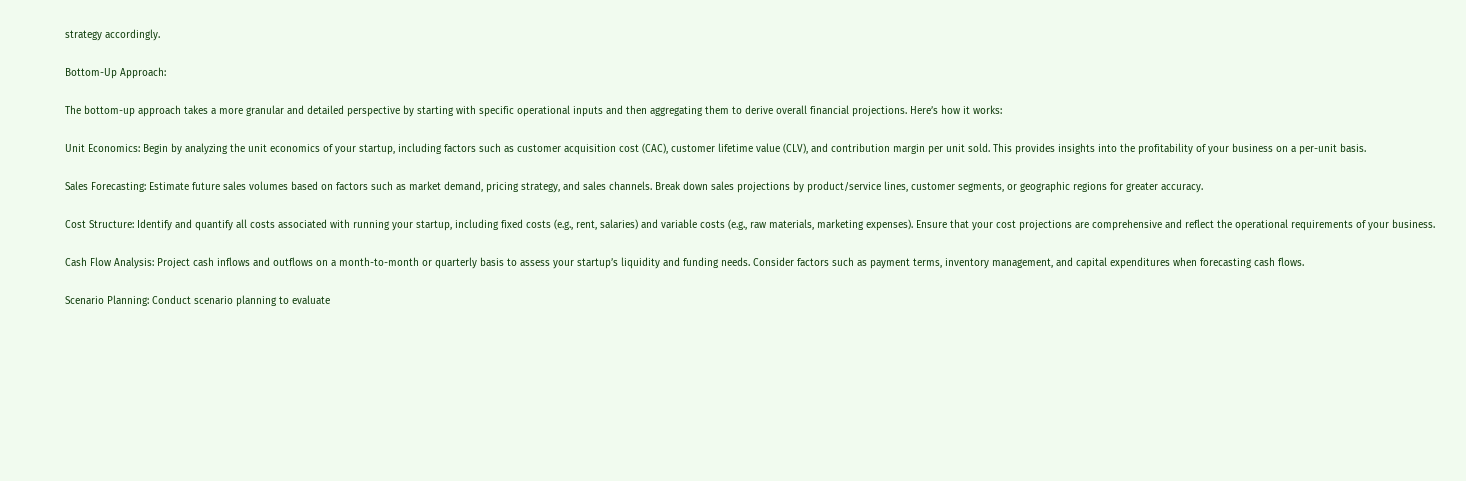strategy accordingly.

Bottom-Up Approach:

The bottom-up approach takes a more granular and detailed perspective by starting with specific operational inputs and then aggregating them to derive overall financial projections. Here’s how it works:

Unit Economics: Begin by analyzing the unit economics of your startup, including factors such as customer acquisition cost (CAC), customer lifetime value (CLV), and contribution margin per unit sold. This provides insights into the profitability of your business on a per-unit basis.

Sales Forecasting: Estimate future sales volumes based on factors such as market demand, pricing strategy, and sales channels. Break down sales projections by product/service lines, customer segments, or geographic regions for greater accuracy.

Cost Structure: Identify and quantify all costs associated with running your startup, including fixed costs (e.g., rent, salaries) and variable costs (e.g., raw materials, marketing expenses). Ensure that your cost projections are comprehensive and reflect the operational requirements of your business.

Cash Flow Analysis: Project cash inflows and outflows on a month-to-month or quarterly basis to assess your startup’s liquidity and funding needs. Consider factors such as payment terms, inventory management, and capital expenditures when forecasting cash flows.

Scenario Planning: Conduct scenario planning to evaluate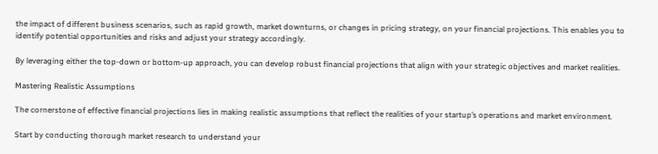the impact of different business scenarios, such as rapid growth, market downturns, or changes in pricing strategy, on your financial projections. This enables you to identify potential opportunities and risks and adjust your strategy accordingly.

By leveraging either the top-down or bottom-up approach, you can develop robust financial projections that align with your strategic objectives and market realities.

Mastering Realistic Assumptions

The cornerstone of effective financial projections lies in making realistic assumptions that reflect the realities of your startup’s operations and market environment.

Start by conducting thorough market research to understand your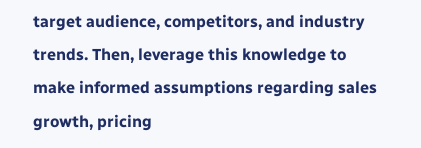target audience, competitors, and industry trends. Then, leverage this knowledge to make informed assumptions regarding sales growth, pricing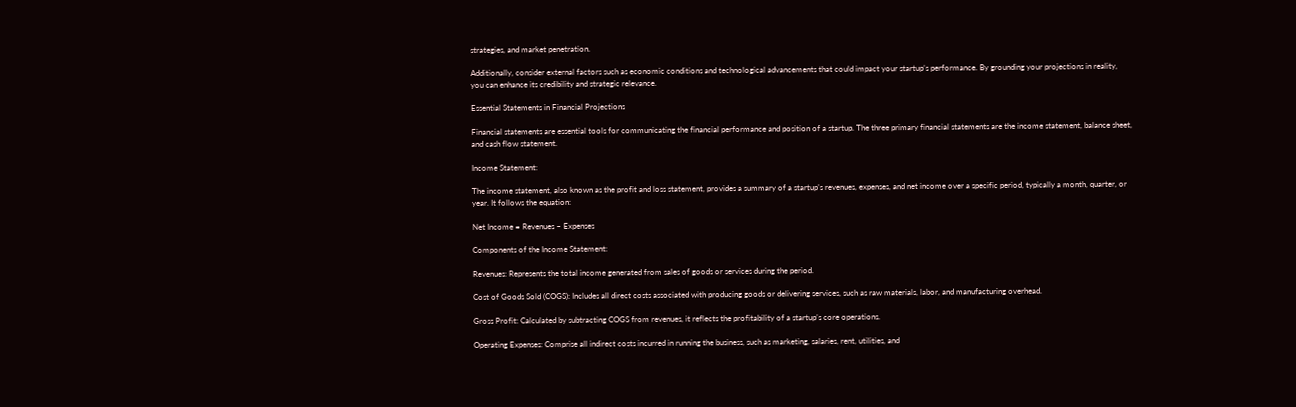strategies, and market penetration.

Additionally, consider external factors such as economic conditions and technological advancements that could impact your startup’s performance. By grounding your projections in reality, you can enhance its credibility and strategic relevance.

Essential Statements in Financial Projections

Financial statements are essential tools for communicating the financial performance and position of a startup. The three primary financial statements are the income statement, balance sheet, and cash flow statement.

Income Statement:

The income statement, also known as the profit and loss statement, provides a summary of a startup’s revenues, expenses, and net income over a specific period, typically a month, quarter, or year. It follows the equation:

Net Income = Revenues – Expenses

Components of the Income Statement:

Revenues: Represents the total income generated from sales of goods or services during the period.

Cost of Goods Sold (COGS): Includes all direct costs associated with producing goods or delivering services, such as raw materials, labor, and manufacturing overhead.

Gross Profit: Calculated by subtracting COGS from revenues, it reflects the profitability of a startup’s core operations.

Operating Expenses: Comprise all indirect costs incurred in running the business, such as marketing, salaries, rent, utilities, and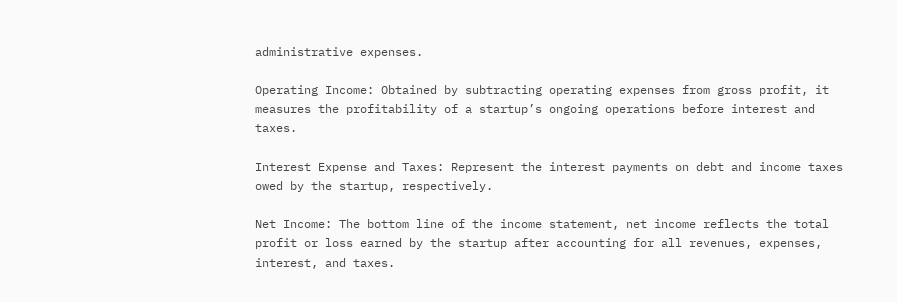administrative expenses.

Operating Income: Obtained by subtracting operating expenses from gross profit, it measures the profitability of a startup’s ongoing operations before interest and taxes.

Interest Expense and Taxes: Represent the interest payments on debt and income taxes owed by the startup, respectively.

Net Income: The bottom line of the income statement, net income reflects the total profit or loss earned by the startup after accounting for all revenues, expenses, interest, and taxes.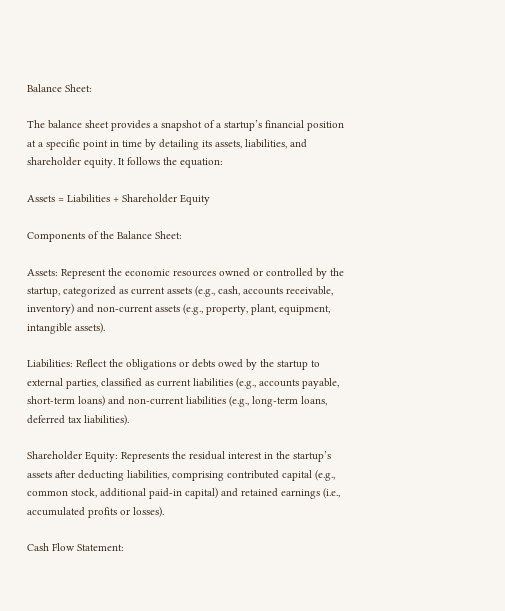Balance Sheet:

The balance sheet provides a snapshot of a startup’s financial position at a specific point in time by detailing its assets, liabilities, and shareholder equity. It follows the equation:

Assets = Liabilities + Shareholder Equity

Components of the Balance Sheet:

Assets: Represent the economic resources owned or controlled by the startup, categorized as current assets (e.g., cash, accounts receivable, inventory) and non-current assets (e.g., property, plant, equipment, intangible assets).

Liabilities: Reflect the obligations or debts owed by the startup to external parties, classified as current liabilities (e.g., accounts payable, short-term loans) and non-current liabilities (e.g., long-term loans, deferred tax liabilities).

Shareholder Equity: Represents the residual interest in the startup’s assets after deducting liabilities, comprising contributed capital (e.g., common stock, additional paid-in capital) and retained earnings (i.e., accumulated profits or losses).

Cash Flow Statement: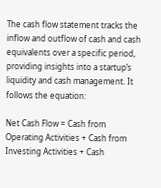The cash flow statement tracks the inflow and outflow of cash and cash equivalents over a specific period, providing insights into a startup’s liquidity and cash management. It follows the equation:

Net Cash Flow = Cash from Operating Activities + Cash from Investing Activities + Cash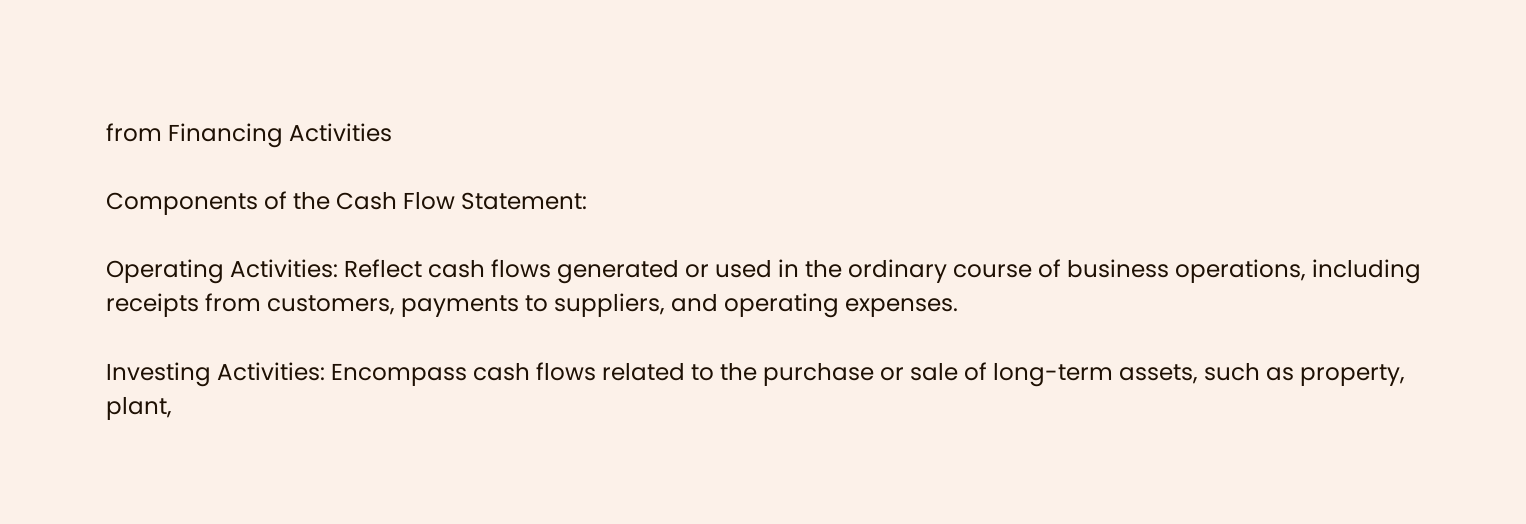from Financing Activities

Components of the Cash Flow Statement:

Operating Activities: Reflect cash flows generated or used in the ordinary course of business operations, including receipts from customers, payments to suppliers, and operating expenses.

Investing Activities: Encompass cash flows related to the purchase or sale of long-term assets, such as property, plant,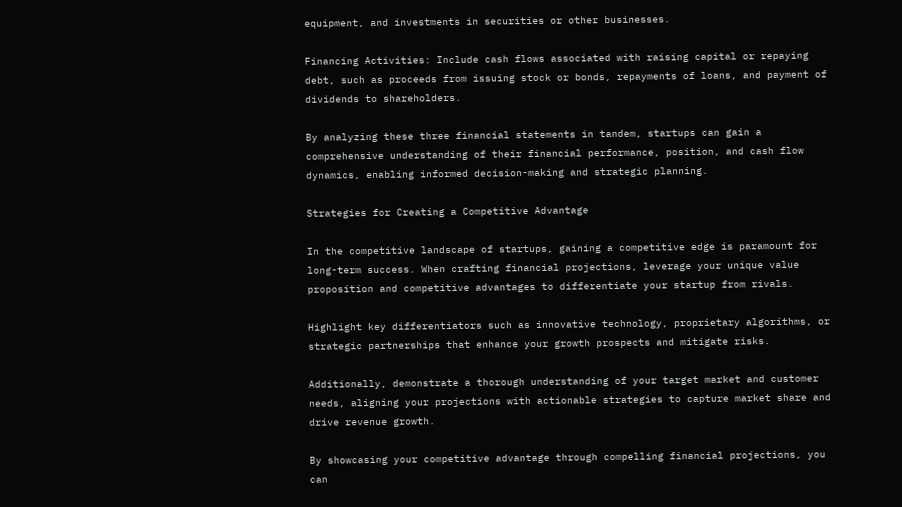equipment, and investments in securities or other businesses.

Financing Activities: Include cash flows associated with raising capital or repaying debt, such as proceeds from issuing stock or bonds, repayments of loans, and payment of dividends to shareholders.

By analyzing these three financial statements in tandem, startups can gain a comprehensive understanding of their financial performance, position, and cash flow dynamics, enabling informed decision-making and strategic planning.

Strategies for Creating a Competitive Advantage

In the competitive landscape of startups, gaining a competitive edge is paramount for long-term success. When crafting financial projections, leverage your unique value proposition and competitive advantages to differentiate your startup from rivals.

Highlight key differentiators such as innovative technology, proprietary algorithms, or strategic partnerships that enhance your growth prospects and mitigate risks.

Additionally, demonstrate a thorough understanding of your target market and customer needs, aligning your projections with actionable strategies to capture market share and drive revenue growth.

By showcasing your competitive advantage through compelling financial projections, you can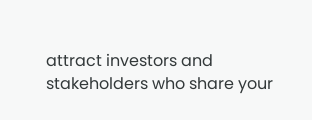attract investors and stakeholders who share your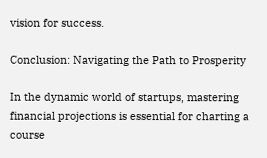vision for success.

Conclusion: Navigating the Path to Prosperity

In the dynamic world of startups, mastering financial projections is essential for charting a course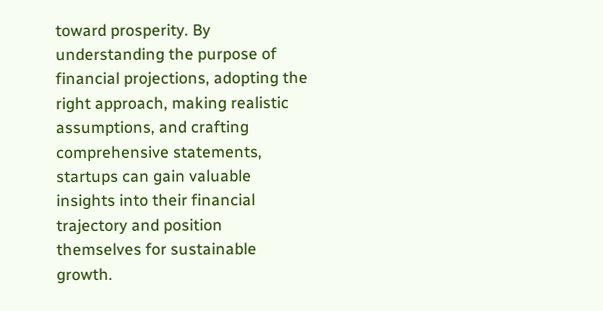toward prosperity. By understanding the purpose of financial projections, adopting the right approach, making realistic assumptions, and crafting comprehensive statements, startups can gain valuable insights into their financial trajectory and position themselves for sustainable growth.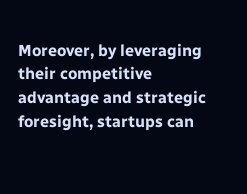Moreover, by leveraging their competitive advantage and strategic foresight, startups can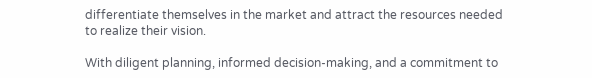differentiate themselves in the market and attract the resources needed to realize their vision.

With diligent planning, informed decision-making, and a commitment to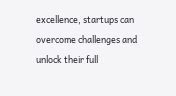excellence, startups can overcome challenges and unlock their full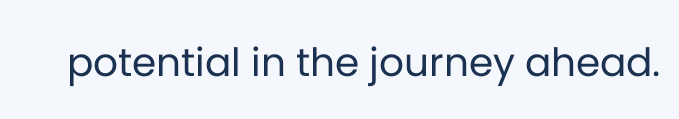potential in the journey ahead.